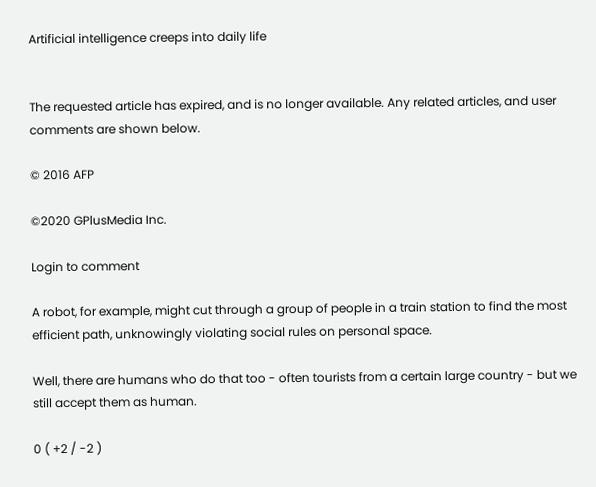Artificial intelligence creeps into daily life


The requested article has expired, and is no longer available. Any related articles, and user comments are shown below.

© 2016 AFP

©2020 GPlusMedia Inc.

Login to comment

A robot, for example, might cut through a group of people in a train station to find the most efficient path, unknowingly violating social rules on personal space.

Well, there are humans who do that too - often tourists from a certain large country - but we still accept them as human.

0 ( +2 / -2 )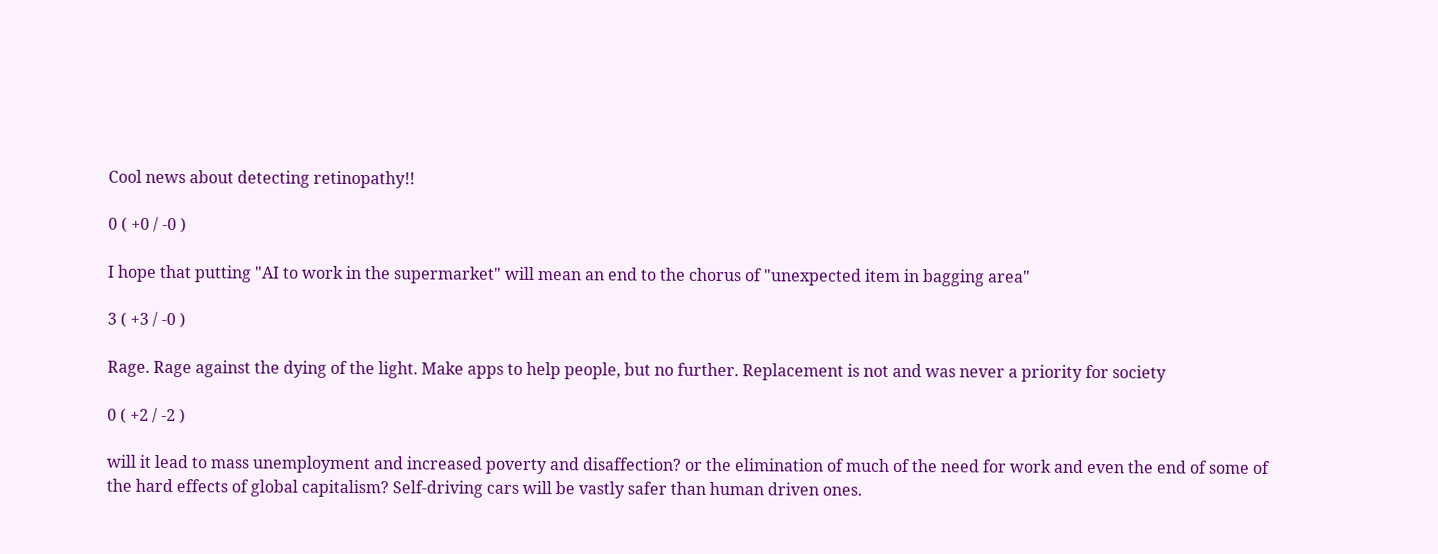Cool news about detecting retinopathy!!

0 ( +0 / -0 )

I hope that putting "AI to work in the supermarket" will mean an end to the chorus of "unexpected item in bagging area"

3 ( +3 / -0 )

Rage. Rage against the dying of the light. Make apps to help people, but no further. Replacement is not and was never a priority for society

0 ( +2 / -2 )

will it lead to mass unemployment and increased poverty and disaffection? or the elimination of much of the need for work and even the end of some of the hard effects of global capitalism? Self-driving cars will be vastly safer than human driven ones.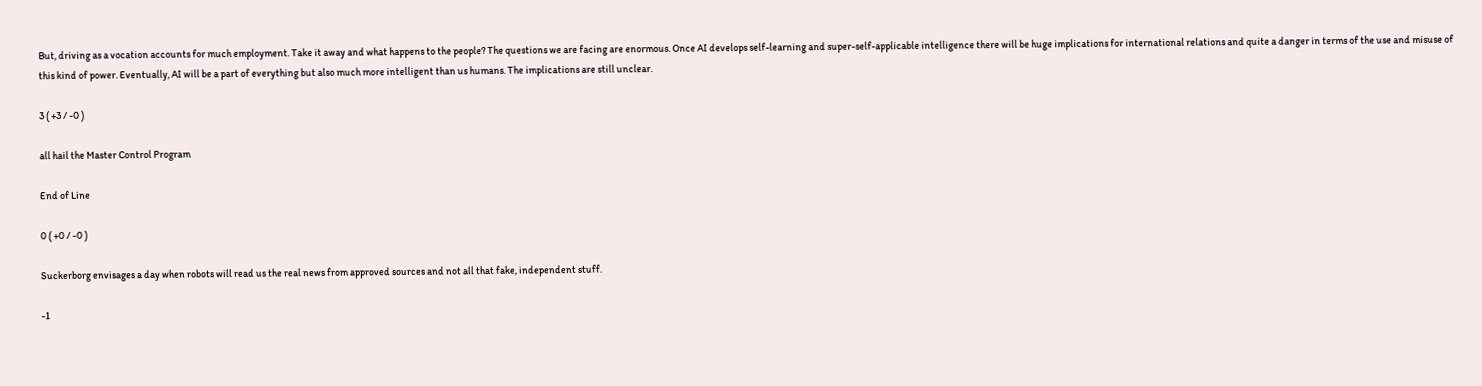But, driving as a vocation accounts for much employment. Take it away and what happens to the people? The questions we are facing are enormous. Once AI develops self-learning and super-self-applicable intelligence there will be huge implications for international relations and quite a danger in terms of the use and misuse of this kind of power. Eventually, AI will be a part of everything but also much more intelligent than us humans. The implications are still unclear.

3 ( +3 / -0 )

all hail the Master Control Program

End of Line

0 ( +0 / -0 )

Suckerborg envisages a day when robots will read us the real news from approved sources and not all that fake, independent stuff.

-1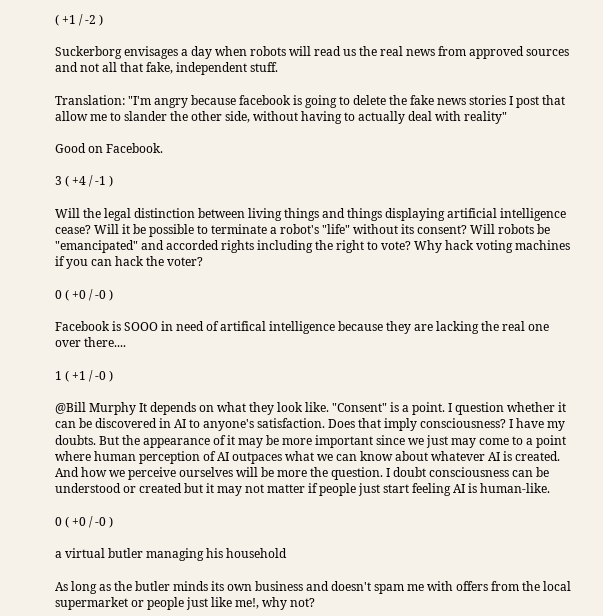( +1 / -2 )

Suckerborg envisages a day when robots will read us the real news from approved sources and not all that fake, independent stuff.

Translation: "I'm angry because facebook is going to delete the fake news stories I post that allow me to slander the other side, without having to actually deal with reality"

Good on Facebook.

3 ( +4 / -1 )

Will the legal distinction between living things and things displaying artificial intelligence cease? Will it be possible to terminate a robot's "life" without its consent? Will robots be "emancipated" and accorded rights including the right to vote? Why hack voting machines if you can hack the voter?

0 ( +0 / -0 )

Facebook is SOOO in need of artifical intelligence because they are lacking the real one over there....

1 ( +1 / -0 )

@Bill Murphy It depends on what they look like. "Consent" is a point. I question whether it can be discovered in AI to anyone's satisfaction. Does that imply consciousness? I have my doubts. But the appearance of it may be more important since we just may come to a point where human perception of AI outpaces what we can know about whatever AI is created. And how we perceive ourselves will be more the question. I doubt consciousness can be understood or created but it may not matter if people just start feeling AI is human-like.

0 ( +0 / -0 )

a virtual butler managing his household

As long as the butler minds its own business and doesn't spam me with offers from the local supermarket or people just like me!, why not?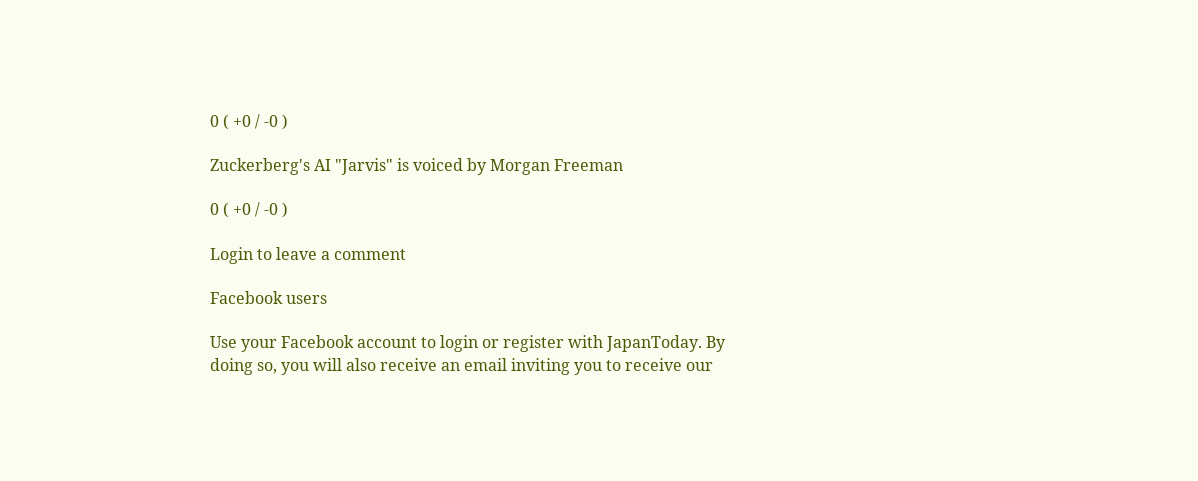0 ( +0 / -0 )

Zuckerberg's AI "Jarvis" is voiced by Morgan Freeman

0 ( +0 / -0 )

Login to leave a comment

Facebook users

Use your Facebook account to login or register with JapanToday. By doing so, you will also receive an email inviting you to receive our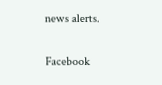news alerts.

Facebook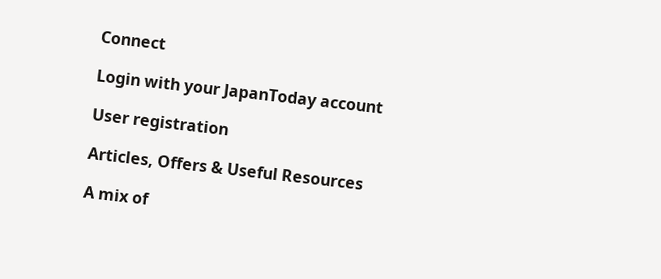Connect

Login with your JapanToday account

User registration

Articles, Offers & Useful Resources

A mix of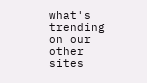what's trending on our other sites